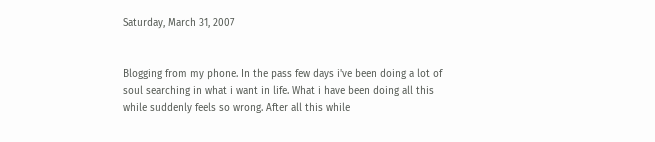Saturday, March 31, 2007


Blogging from my phone. In the pass few days i've been doing a lot of
soul searching in what i want in life. What i have been doing all this
while suddenly feels so wrong. After all this while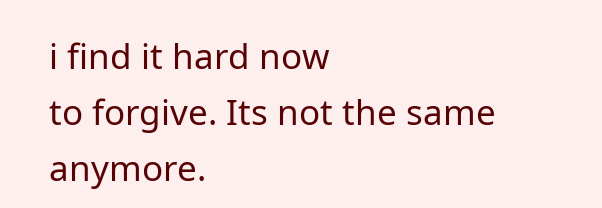i find it hard now
to forgive. Its not the same anymore.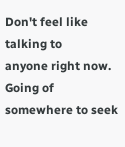Don't feel like talking to
anyone right now. Going of somewhere to seek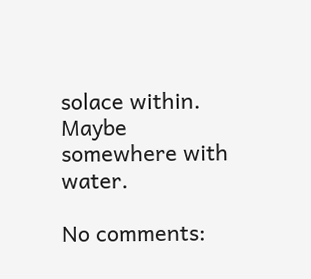solace within. Maybe
somewhere with water.

No comments: